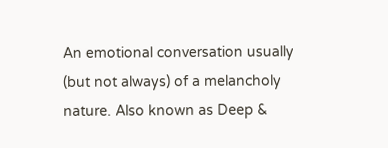An emotional conversation usually (but not always) of a melancholy nature. Also known as Deep &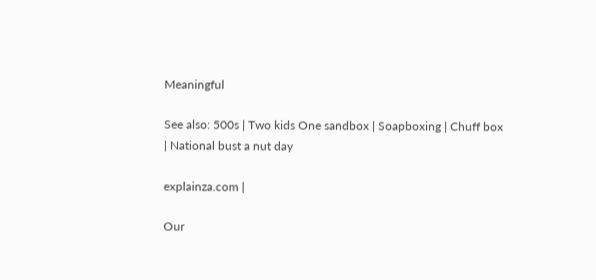Meaningful

See also: 500s | Two kids One sandbox | Soapboxing | Chuff box | National bust a nut day

explainza.com |

Our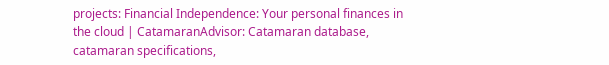projects: Financial Independence: Your personal finances in the cloud | CatamaranAdvisor: Catamaran database, catamaran specifications,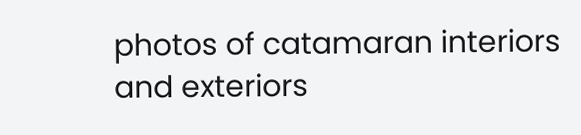photos of catamaran interiors and exteriors